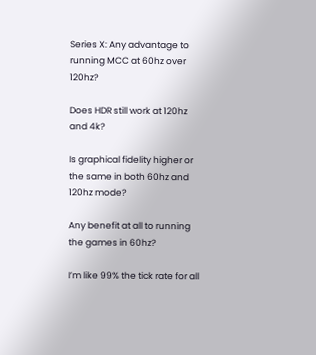Series X: Any advantage to running MCC at 60hz over 120hz?

Does HDR still work at 120hz and 4k?

Is graphical fidelity higher or the same in both 60hz and 120hz mode?

Any benefit at all to running the games in 60hz?

I’m like 99% the tick rate for all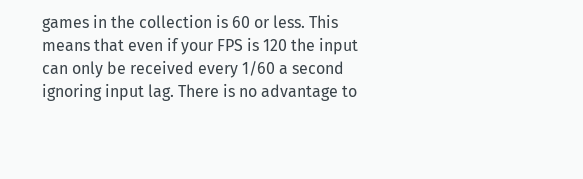games in the collection is 60 or less. This means that even if your FPS is 120 the input can only be received every 1/60 a second ignoring input lag. There is no advantage to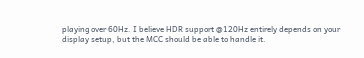playing over 60Hz. I believe HDR support @120Hz entirely depends on your display setup, but the MCC should be able to handle it.